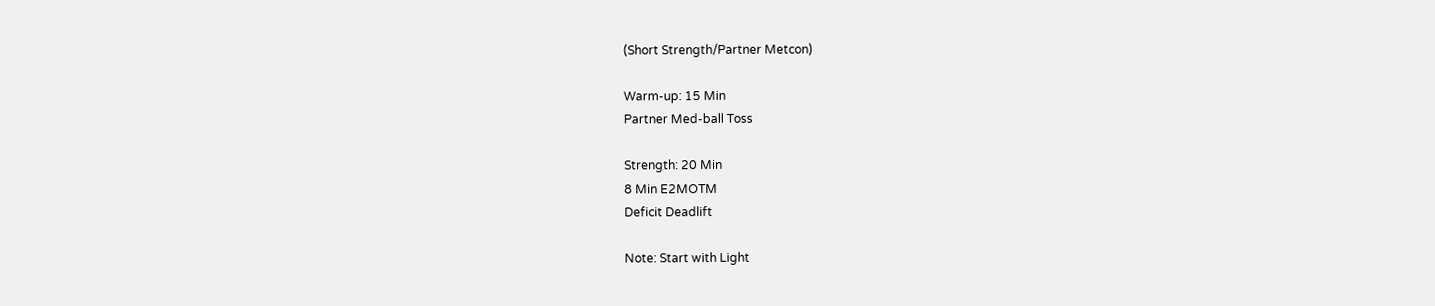(Short Strength/Partner Metcon)

Warm-up: 15 Min
Partner Med-ball Toss

Strength: 20 Min
8 Min E2MOTM
Deficit Deadlift

Note: Start with Light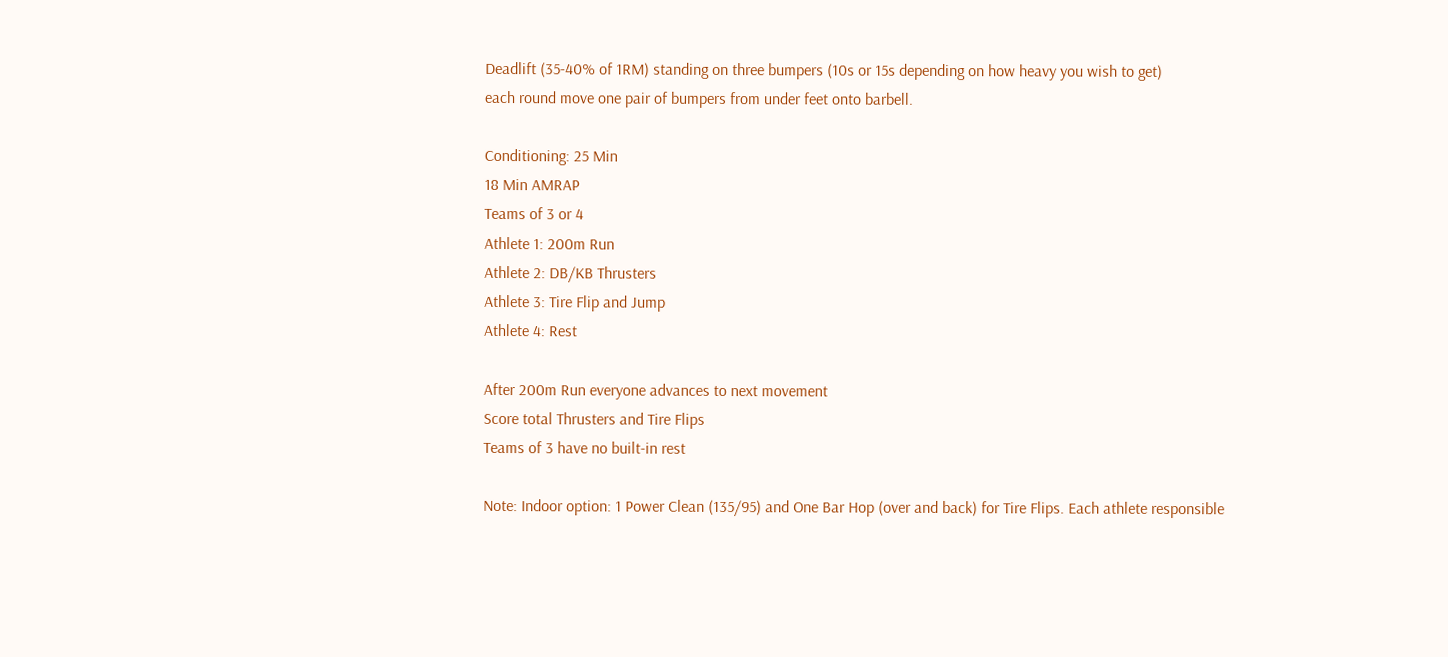Deadlift (35-40% of 1RM) standing on three bumpers (10s or 15s depending on how heavy you wish to get)
each round move one pair of bumpers from under feet onto barbell.

Conditioning: 25 Min
18 Min AMRAP
Teams of 3 or 4
Athlete 1: 200m Run
Athlete 2: DB/KB Thrusters
Athlete 3: Tire Flip and Jump
Athlete 4: Rest

After 200m Run everyone advances to next movement
Score total Thrusters and Tire Flips
Teams of 3 have no built-in rest

Note: Indoor option: 1 Power Clean (135/95) and One Bar Hop (over and back) for Tire Flips. Each athlete responsible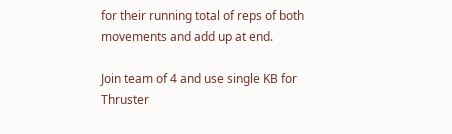for their running total of reps of both movements and add up at end.

Join team of 4 and use single KB for Thruster